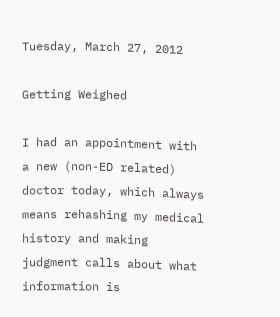Tuesday, March 27, 2012

Getting Weighed

I had an appointment with a new (non-ED related) doctor today, which always means rehashing my medical history and making judgment calls about what information is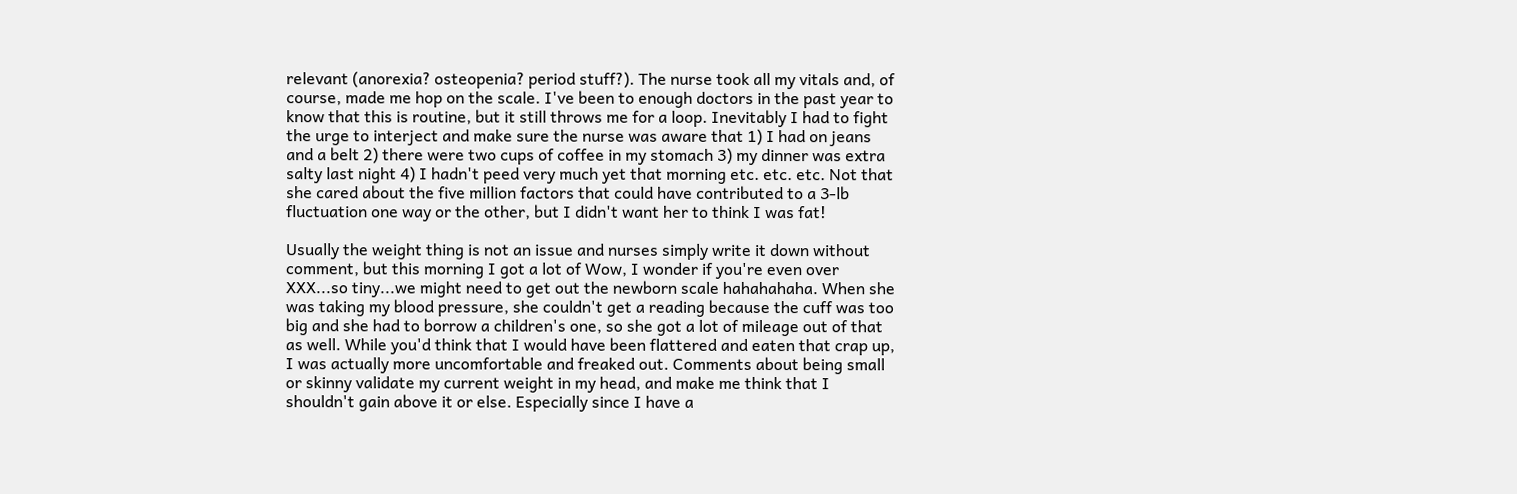relevant (anorexia? osteopenia? period stuff?). The nurse took all my vitals and, of course, made me hop on the scale. I've been to enough doctors in the past year to know that this is routine, but it still throws me for a loop. Inevitably I had to fight the urge to interject and make sure the nurse was aware that 1) I had on jeans and a belt 2) there were two cups of coffee in my stomach 3) my dinner was extra salty last night 4) I hadn't peed very much yet that morning etc. etc. etc. Not that she cared about the five million factors that could have contributed to a 3-lb fluctuation one way or the other, but I didn't want her to think I was fat!

Usually the weight thing is not an issue and nurses simply write it down without comment, but this morning I got a lot of Wow, I wonder if you're even over XXX...so tiny...we might need to get out the newborn scale hahahahaha. When she was taking my blood pressure, she couldn't get a reading because the cuff was too big and she had to borrow a children's one, so she got a lot of mileage out of that as well. While you'd think that I would have been flattered and eaten that crap up, I was actually more uncomfortable and freaked out. Comments about being small or skinny validate my current weight in my head, and make me think that I shouldn't gain above it or else. Especially since I have a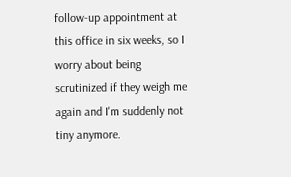follow-up appointment at this office in six weeks, so I worry about being scrutinized if they weigh me again and I'm suddenly not tiny anymore.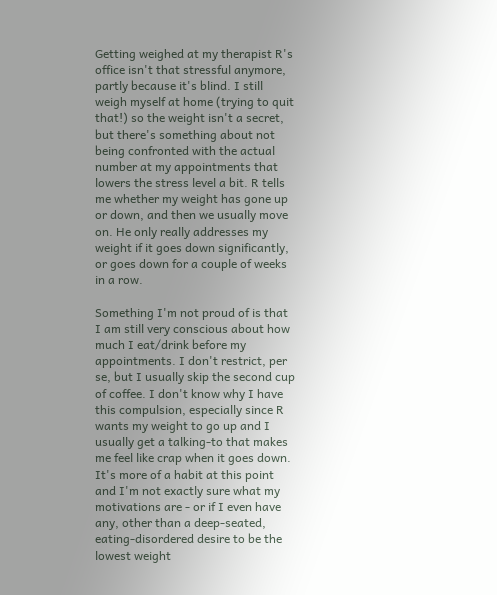Getting weighed at my therapist R's office isn't that stressful anymore, partly because it's blind. I still weigh myself at home (trying to quit that!) so the weight isn't a secret, but there's something about not being confronted with the actual number at my appointments that lowers the stress level a bit. R tells me whether my weight has gone up or down, and then we usually move on. He only really addresses my weight if it goes down significantly, or goes down for a couple of weeks in a row.

Something I'm not proud of is that I am still very conscious about how much I eat/drink before my appointments. I don't restrict, per se, but I usually skip the second cup of coffee. I don't know why I have this compulsion, especially since R wants my weight to go up and I usually get a talking-to that makes me feel like crap when it goes down. It's more of a habit at this point and I'm not exactly sure what my motivations are - or if I even have any, other than a deep-seated, eating-disordered desire to be the lowest weight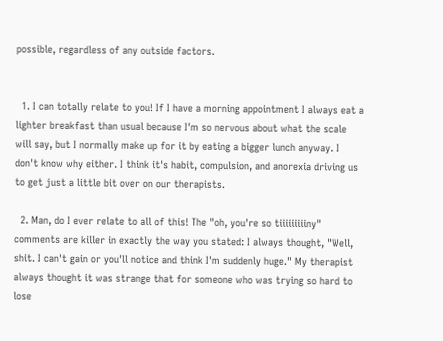possible, regardless of any outside factors.


  1. I can totally relate to you! If I have a morning appointment I always eat a lighter breakfast than usual because I'm so nervous about what the scale will say, but I normally make up for it by eating a bigger lunch anyway. I don't know why either. I think it's habit, compulsion, and anorexia driving us to get just a little bit over on our therapists.

  2. Man, do I ever relate to all of this! The "oh, you're so tiiiiiiiiiny" comments are killer in exactly the way you stated: I always thought, "Well, shit. I can't gain or you'll notice and think I'm suddenly huge." My therapist always thought it was strange that for someone who was trying so hard to lose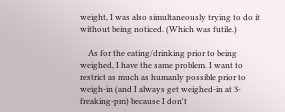weight, I was also simultaneously trying to do it without being noticed. (Which was futile.)

    As for the eating/drinking prior to being weighed, I have the same problem. I want to restrict as much as humanly possible prior to weigh-in (and I always get weighed-in at 3-freaking-pm) because I don't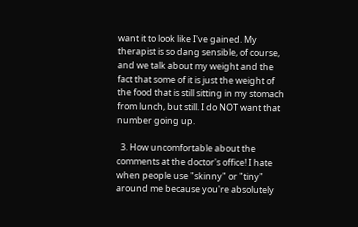want it to look like I've gained. My therapist is so dang sensible, of course, and we talk about my weight and the fact that some of it is just the weight of the food that is still sitting in my stomach from lunch, but still. I do NOT want that number going up.

  3. How uncomfortable about the comments at the doctor's office! I hate when people use "skinny" or "tiny" around me because you're absolutely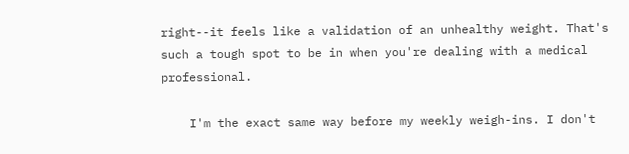right--it feels like a validation of an unhealthy weight. That's such a tough spot to be in when you're dealing with a medical professional.

    I'm the exact same way before my weekly weigh-ins. I don't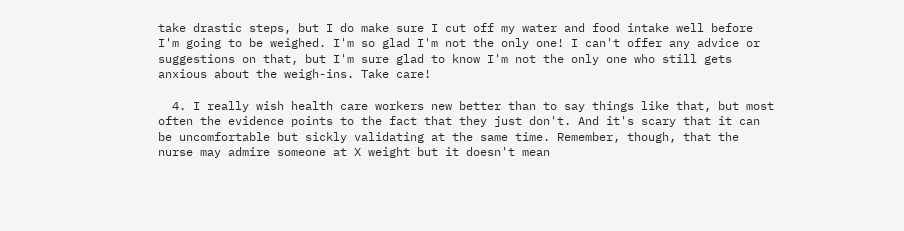take drastic steps, but I do make sure I cut off my water and food intake well before I'm going to be weighed. I'm so glad I'm not the only one! I can't offer any advice or suggestions on that, but I'm sure glad to know I'm not the only one who still gets anxious about the weigh-ins. Take care!

  4. I really wish health care workers new better than to say things like that, but most often the evidence points to the fact that they just don't. And it's scary that it can be uncomfortable but sickly validating at the same time. Remember, though, that the nurse may admire someone at X weight but it doesn't mean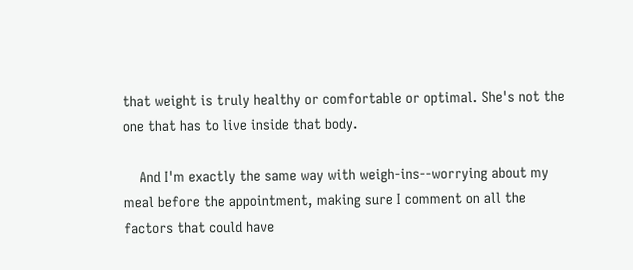that weight is truly healthy or comfortable or optimal. She's not the one that has to live inside that body.

    And I'm exactly the same way with weigh-ins--worrying about my meal before the appointment, making sure I comment on all the factors that could have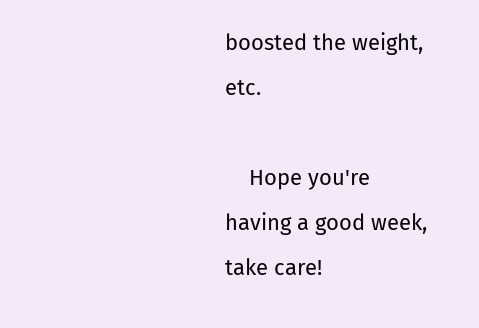boosted the weight, etc.

    Hope you're having a good week, take care!